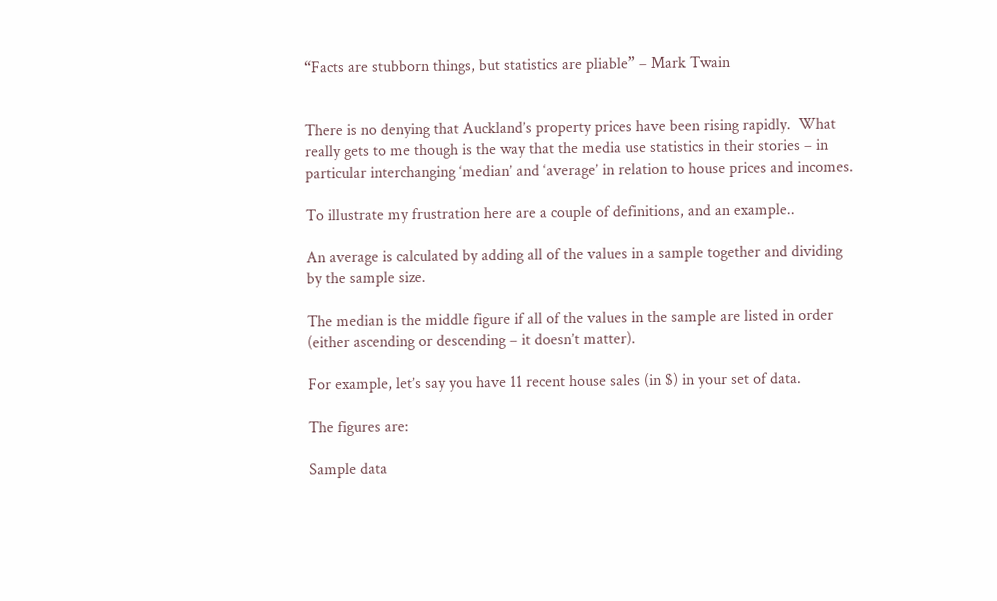“Facts are stubborn things, but statistics are pliable” – Mark Twain


There is no denying that Auckland’s property prices have been rising rapidly.  What really gets to me though is the way that the media use statistics in their stories – in particular interchanging ‘median’ and ‘average’ in relation to house prices and incomes.

To illustrate my frustration here are a couple of definitions, and an example..

An average is calculated by adding all of the values in a sample together and dividing by the sample size.

The median is the middle figure if all of the values in the sample are listed in order (either ascending or descending – it doesn’t matter).

For example, let’s say you have 11 recent house sales (in $) in your set of data.

The figures are:

Sample data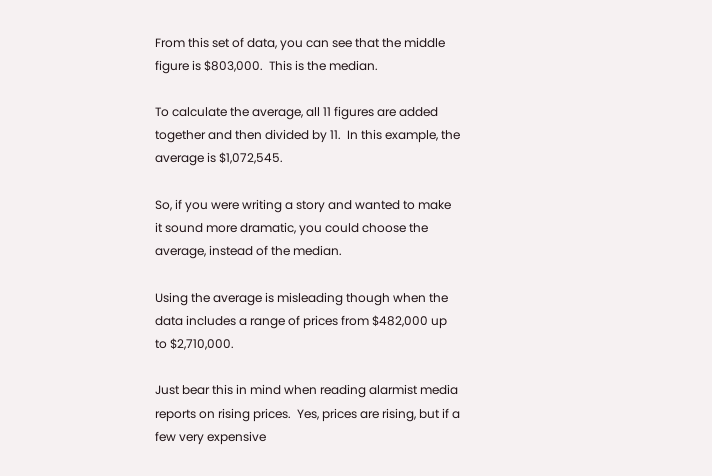From this set of data, you can see that the middle figure is $803,000.  This is the median.

To calculate the average, all 11 figures are added together and then divided by 11.  In this example, the average is $1,072,545.

So, if you were writing a story and wanted to make it sound more dramatic, you could choose the average, instead of the median.

Using the average is misleading though when the data includes a range of prices from $482,000 up to $2,710,000.

Just bear this in mind when reading alarmist media reports on rising prices.  Yes, prices are rising, but if a few very expensive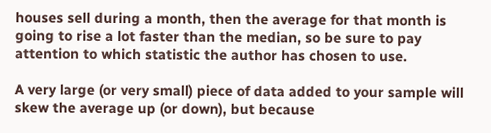houses sell during a month, then the average for that month is going to rise a lot faster than the median, so be sure to pay attention to which statistic the author has chosen to use.

A very large (or very small) piece of data added to your sample will skew the average up (or down), but because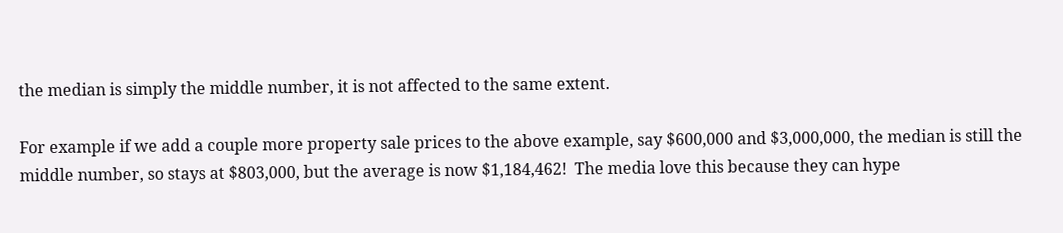the median is simply the middle number, it is not affected to the same extent.

For example if we add a couple more property sale prices to the above example, say $600,000 and $3,000,000, the median is still the middle number, so stays at $803,000, but the average is now $1,184,462!  The media love this because they can hype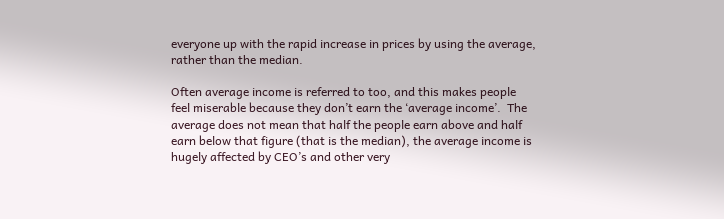everyone up with the rapid increase in prices by using the average, rather than the median.

Often average income is referred to too, and this makes people feel miserable because they don’t earn the ‘average income’.  The average does not mean that half the people earn above and half earn below that figure (that is the median), the average income is hugely affected by CEO’s and other very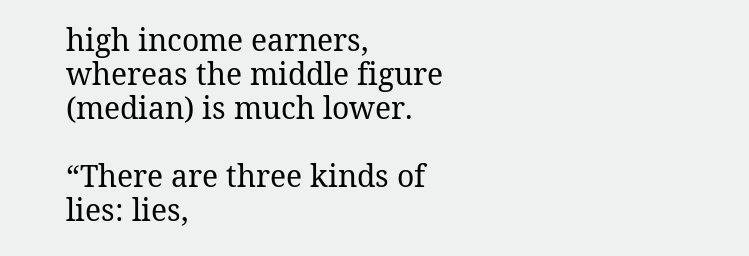high income earners, whereas the middle figure (median) is much lower.

“There are three kinds of lies: lies,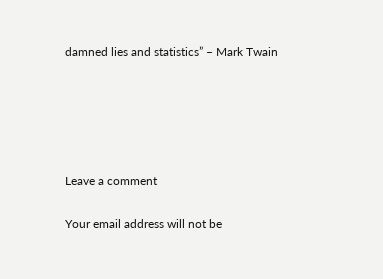damned lies and statistics” – Mark Twain





Leave a comment

Your email address will not be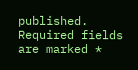published. Required fields are marked *